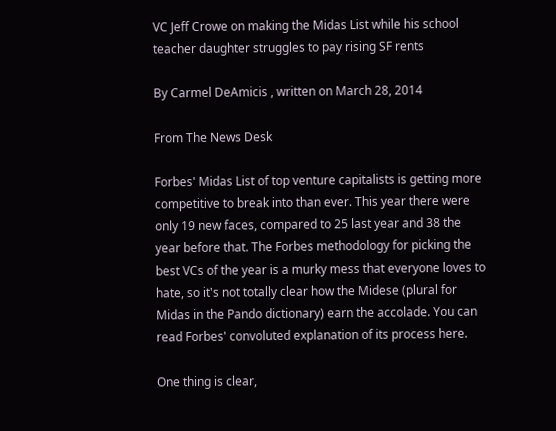VC Jeff Crowe on making the Midas List while his school teacher daughter struggles to pay rising SF rents

By Carmel DeAmicis , written on March 28, 2014

From The News Desk

Forbes' Midas List of top venture capitalists is getting more competitive to break into than ever. This year there were only 19 new faces, compared to 25 last year and 38 the year before that. The Forbes methodology for picking the best VCs of the year is a murky mess that everyone loves to hate, so it's not totally clear how the Midese (plural for Midas in the Pando dictionary) earn the accolade. You can read Forbes' convoluted explanation of its process here.

One thing is clear,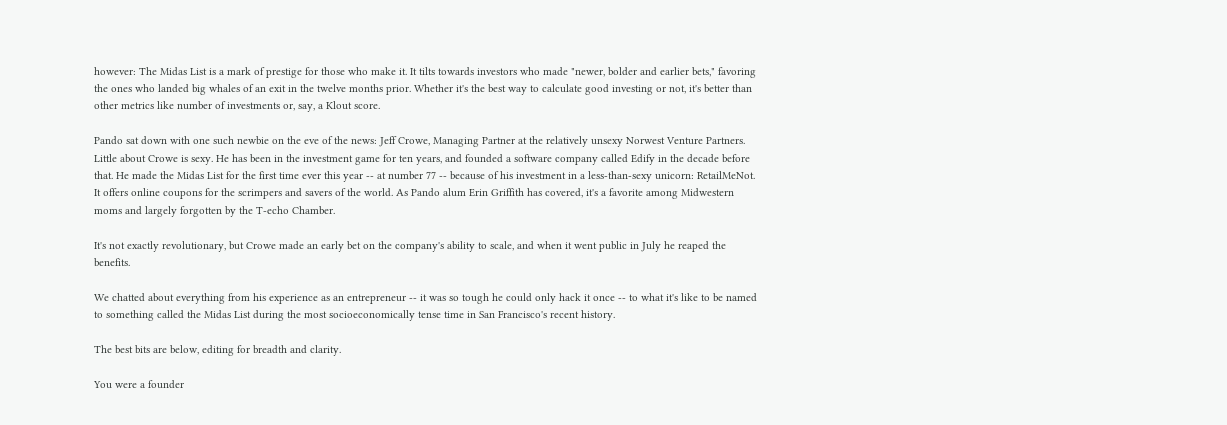however: The Midas List is a mark of prestige for those who make it. It tilts towards investors who made "newer, bolder and earlier bets," favoring the ones who landed big whales of an exit in the twelve months prior. Whether it's the best way to calculate good investing or not, it's better than other metrics like number of investments or, say, a Klout score.

Pando sat down with one such newbie on the eve of the news: Jeff Crowe, Managing Partner at the relatively unsexy Norwest Venture Partners. Little about Crowe is sexy. He has been in the investment game for ten years, and founded a software company called Edify in the decade before that. He made the Midas List for the first time ever this year -- at number 77 -- because of his investment in a less-than-sexy unicorn: RetailMeNot. It offers online coupons for the scrimpers and savers of the world. As Pando alum Erin Griffith has covered, it's a favorite among Midwestern moms and largely forgotten by the T-echo Chamber.

It's not exactly revolutionary, but Crowe made an early bet on the company's ability to scale, and when it went public in July he reaped the benefits.

We chatted about everything from his experience as an entrepreneur -- it was so tough he could only hack it once -- to what it's like to be named to something called the Midas List during the most socioeconomically tense time in San Francisco's recent history.

The best bits are below, editing for breadth and clarity.

You were a founder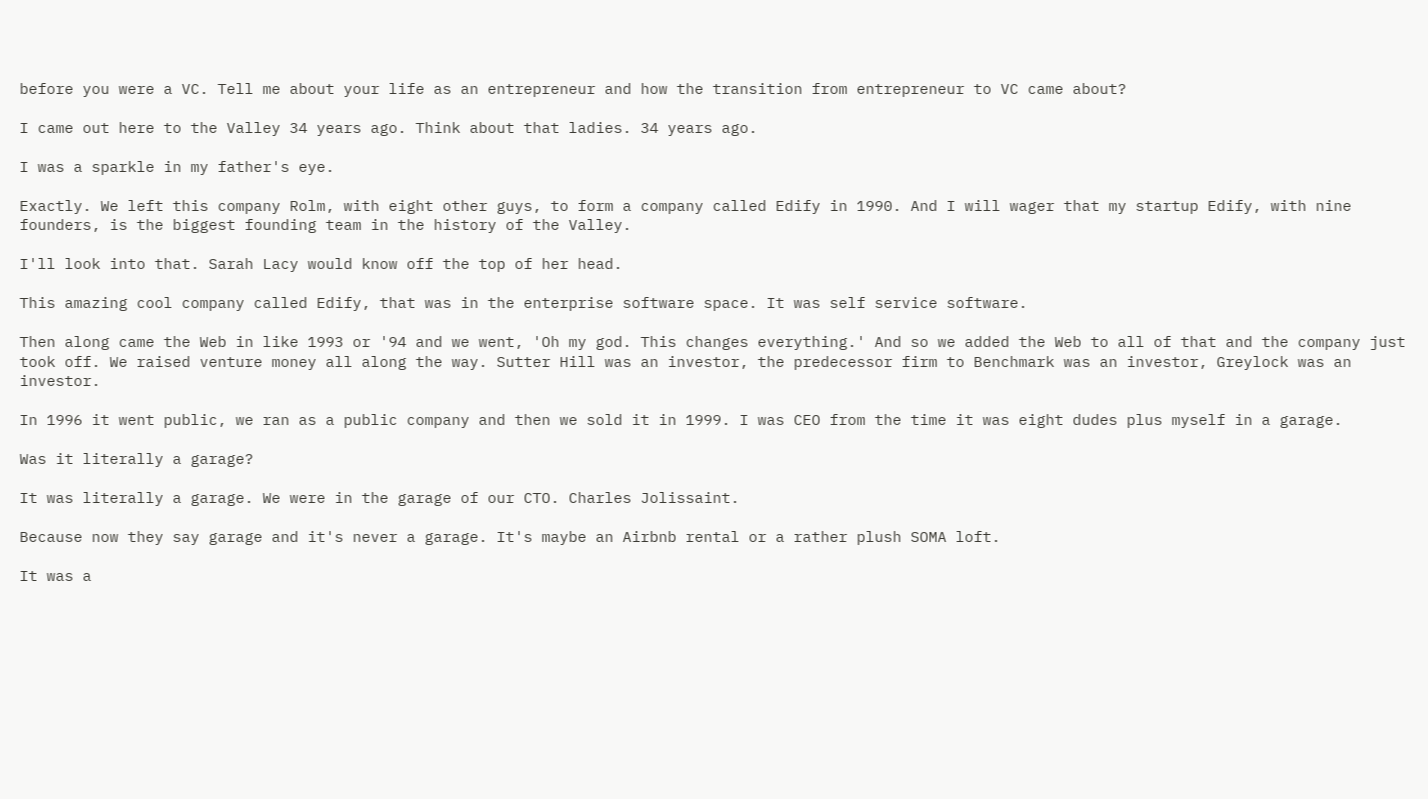before you were a VC. Tell me about your life as an entrepreneur and how the transition from entrepreneur to VC came about?

I came out here to the Valley 34 years ago. Think about that ladies. 34 years ago.

I was a sparkle in my father's eye.

Exactly. We left this company Rolm, with eight other guys, to form a company called Edify in 1990. And I will wager that my startup Edify, with nine founders, is the biggest founding team in the history of the Valley.

I'll look into that. Sarah Lacy would know off the top of her head.

This amazing cool company called Edify, that was in the enterprise software space. It was self service software.

Then along came the Web in like 1993 or '94 and we went, 'Oh my god. This changes everything.' And so we added the Web to all of that and the company just took off. We raised venture money all along the way. Sutter Hill was an investor, the predecessor firm to Benchmark was an investor, Greylock was an investor.

In 1996 it went public, we ran as a public company and then we sold it in 1999. I was CEO from the time it was eight dudes plus myself in a garage.

Was it literally a garage?

It was literally a garage. We were in the garage of our CTO. Charles Jolissaint.

Because now they say garage and it's never a garage. It's maybe an Airbnb rental or a rather plush SOMA loft.

It was a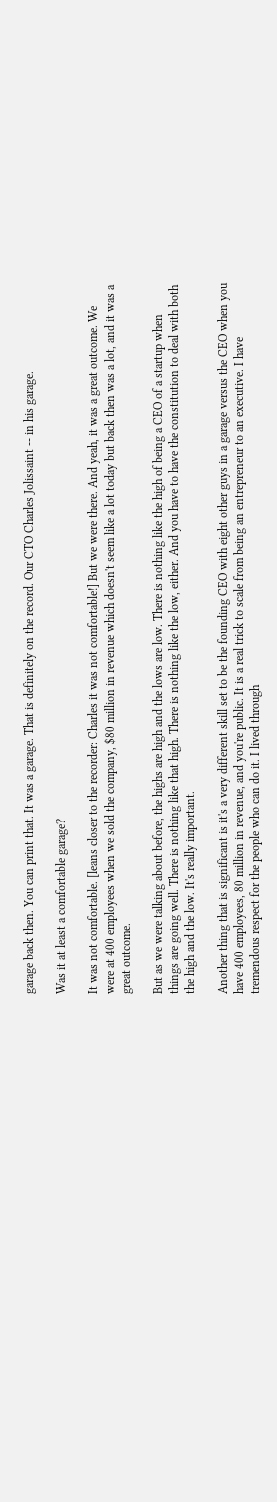garage back then. You can print that. It was a garage. That is definitely on the record. Our CTO Charles Jolissaint -- in his garage.

Was it at least a comfortable garage?

It was not comfortable. [leans closer to the recorder: Charles it was not comfortable!] But we were there. And yeah, it was a great outcome. We were at 400 employees when we sold the company, $80 million in revenue which doesn't seem like a lot today but back then was a lot, and it was a great outcome.

But as we were talking about before, the highs are high and the lows are low. There is nothing like the high of being a CEO of a startup when things are going well. There is nothing like that high. There is nothing like the low, either. And you have to have the constitution to deal with both the high and the low. It's really important.

Another thing that is significant is it's a very different skill set to be the founding CEO with eight other guys in a garage versus the CEO when you have 400 employees, 80 million in revenue, and you're public. It is a real trick to scale from being an entrepreneur to an executive. I have tremendous respect for the people who can do it. I lived through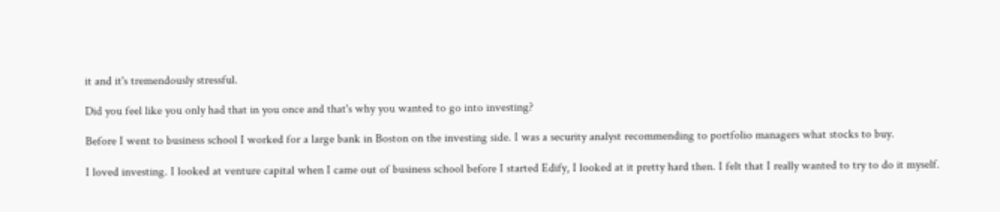it and it's tremendously stressful.

Did you feel like you only had that in you once and that's why you wanted to go into investing?

Before I went to business school I worked for a large bank in Boston on the investing side. I was a security analyst recommending to portfolio managers what stocks to buy.

I loved investing. I looked at venture capital when I came out of business school before I started Edify, I looked at it pretty hard then. I felt that I really wanted to try to do it myself.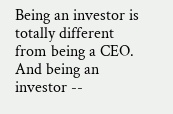Being an investor is totally different from being a CEO. And being an investor --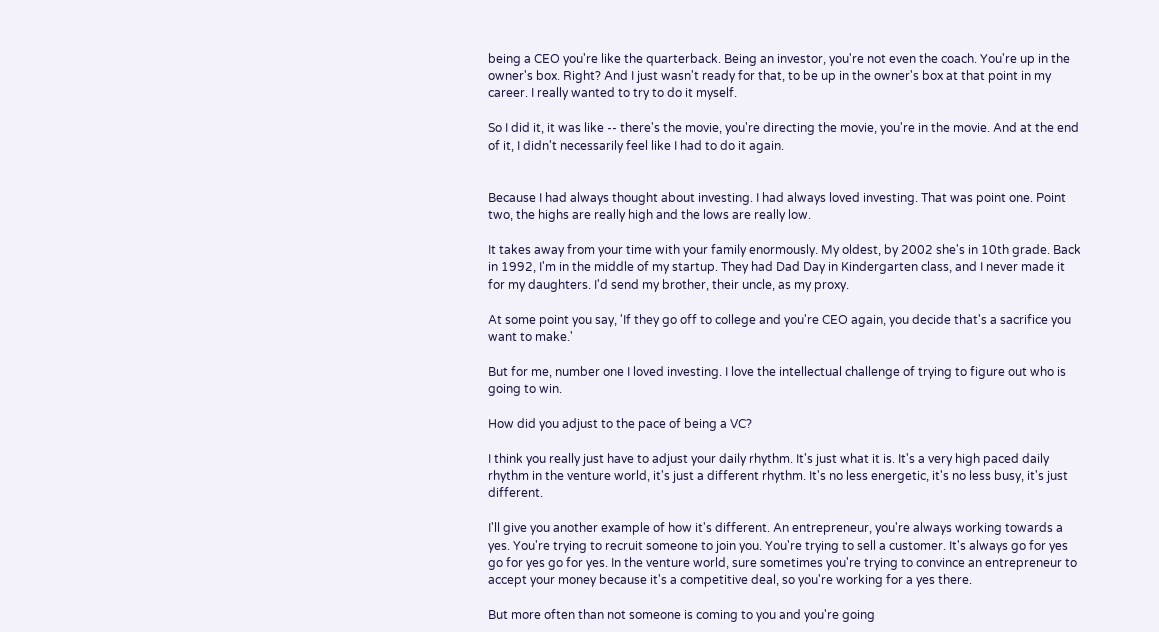being a CEO you're like the quarterback. Being an investor, you're not even the coach. You're up in the owner's box. Right? And I just wasn't ready for that, to be up in the owner's box at that point in my career. I really wanted to try to do it myself.

So I did it, it was like -- there's the movie, you're directing the movie, you're in the movie. And at the end of it, I didn't necessarily feel like I had to do it again.


Because I had always thought about investing. I had always loved investing. That was point one. Point two, the highs are really high and the lows are really low.

It takes away from your time with your family enormously. My oldest, by 2002 she's in 10th grade. Back in 1992, I'm in the middle of my startup. They had Dad Day in Kindergarten class, and I never made it for my daughters. I'd send my brother, their uncle, as my proxy.

At some point you say, 'If they go off to college and you're CEO again, you decide that's a sacrifice you want to make.'

But for me, number one I loved investing. I love the intellectual challenge of trying to figure out who is going to win.

How did you adjust to the pace of being a VC?

I think you really just have to adjust your daily rhythm. It's just what it is. It's a very high paced daily rhythm in the venture world, it's just a different rhythm. It's no less energetic, it's no less busy, it's just different.

I'll give you another example of how it's different. An entrepreneur, you're always working towards a yes. You're trying to recruit someone to join you. You're trying to sell a customer. It's always go for yes go for yes go for yes. In the venture world, sure sometimes you're trying to convince an entrepreneur to accept your money because it's a competitive deal, so you're working for a yes there.

But more often than not someone is coming to you and you're going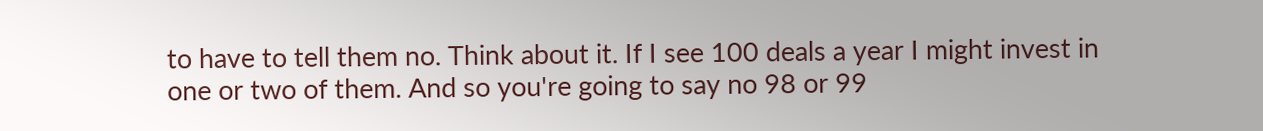to have to tell them no. Think about it. If I see 100 deals a year I might invest in one or two of them. And so you're going to say no 98 or 99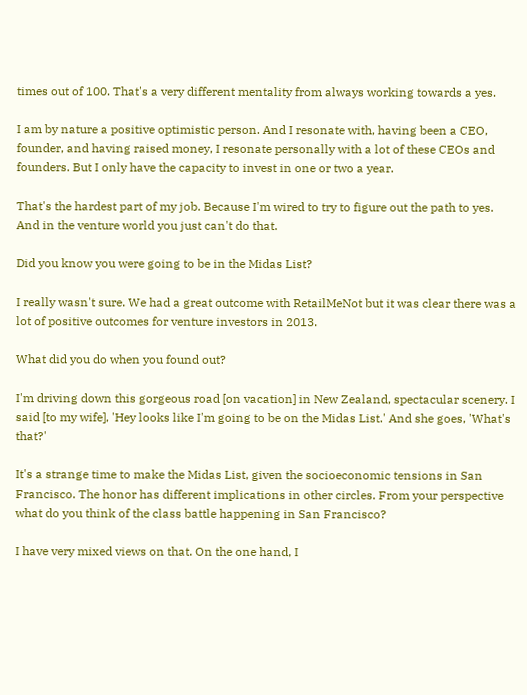times out of 100. That's a very different mentality from always working towards a yes.

I am by nature a positive optimistic person. And I resonate with, having been a CEO, founder, and having raised money, I resonate personally with a lot of these CEOs and founders. But I only have the capacity to invest in one or two a year.

That's the hardest part of my job. Because I'm wired to try to figure out the path to yes. And in the venture world you just can't do that.

Did you know you were going to be in the Midas List?

I really wasn't sure. We had a great outcome with RetailMeNot but it was clear there was a lot of positive outcomes for venture investors in 2013.

What did you do when you found out?

I'm driving down this gorgeous road [on vacation] in New Zealand, spectacular scenery. I said [to my wife], 'Hey looks like I'm going to be on the Midas List.' And she goes, 'What's that?'

It's a strange time to make the Midas List, given the socioeconomic tensions in San Francisco. The honor has different implications in other circles. From your perspective what do you think of the class battle happening in San Francisco?

I have very mixed views on that. On the one hand, I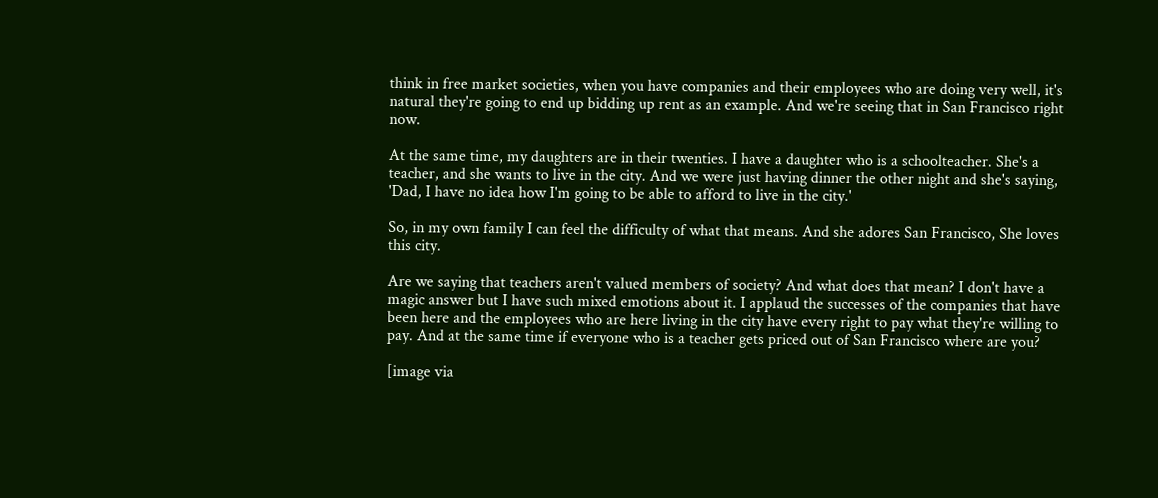think in free market societies, when you have companies and their employees who are doing very well, it's natural they're going to end up bidding up rent as an example. And we're seeing that in San Francisco right now.

At the same time, my daughters are in their twenties. I have a daughter who is a schoolteacher. She's a teacher, and she wants to live in the city. And we were just having dinner the other night and she's saying, 'Dad, I have no idea how I'm going to be able to afford to live in the city.'

So, in my own family I can feel the difficulty of what that means. And she adores San Francisco, She loves this city.

Are we saying that teachers aren't valued members of society? And what does that mean? I don't have a magic answer but I have such mixed emotions about it. I applaud the successes of the companies that have been here and the employees who are here living in the city have every right to pay what they're willing to pay. And at the same time if everyone who is a teacher gets priced out of San Francisco where are you?

[image via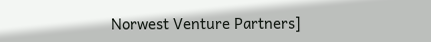Norwest Venture Partners]